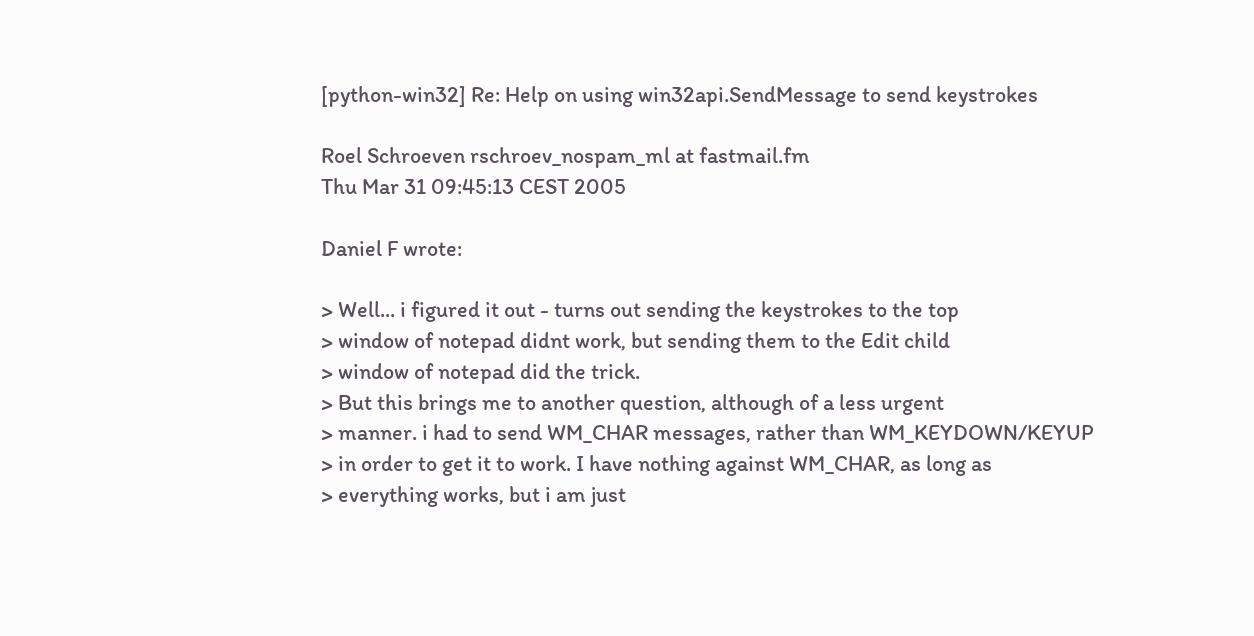[python-win32] Re: Help on using win32api.SendMessage to send keystrokes

Roel Schroeven rschroev_nospam_ml at fastmail.fm
Thu Mar 31 09:45:13 CEST 2005

Daniel F wrote:

> Well... i figured it out - turns out sending the keystrokes to the top
> window of notepad didnt work, but sending them to the Edit child
> window of notepad did the trick.
> But this brings me to another question, although of a less urgent
> manner. i had to send WM_CHAR messages, rather than WM_KEYDOWN/KEYUP
> in order to get it to work. I have nothing against WM_CHAR, as long as
> everything works, but i am just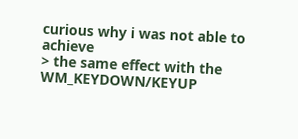curious why i was not able to achieve
> the same effect with the WM_KEYDOWN/KEYUP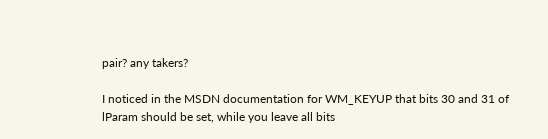pair? any takers?

I noticed in the MSDN documentation for WM_KEYUP that bits 30 and 31 of
lParam should be set, while you leave all bits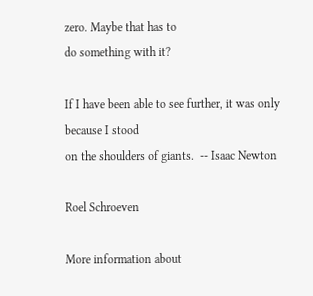zero. Maybe that has to
do something with it?

If I have been able to see further, it was only because I stood
on the shoulders of giants.  -- Isaac Newton

Roel Schroeven

More information about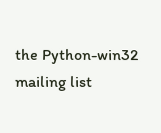the Python-win32 mailing list